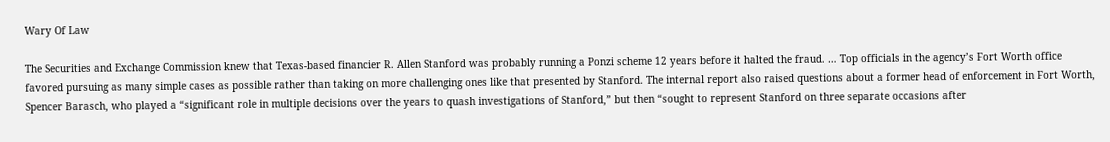Wary Of Law

The Securities and Exchange Commission knew that Texas-based financier R. Allen Stanford was probably running a Ponzi scheme 12 years before it halted the fraud. … Top officials in the agency’s Fort Worth office favored pursuing as many simple cases as possible rather than taking on more challenging ones like that presented by Stanford. The internal report also raised questions about a former head of enforcement in Fort Worth, Spencer Barasch, who played a “significant role in multiple decisions over the years to quash investigations of Stanford,” but then “sought to represent Stanford on three separate occasions after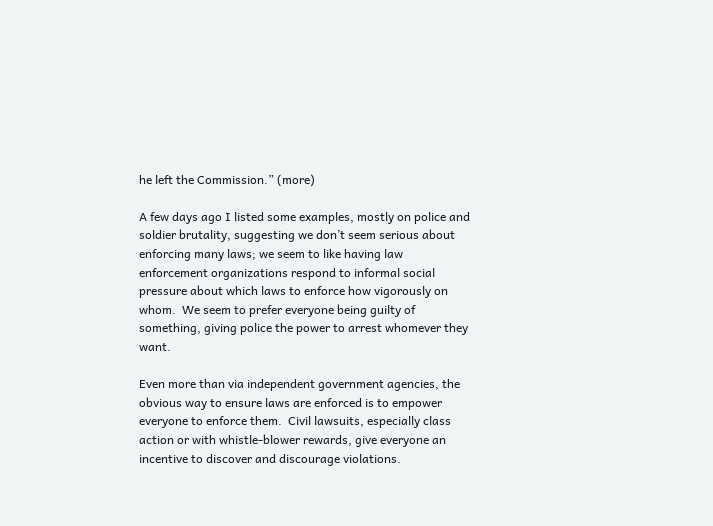he left the Commission.” (more)

A few days ago I listed some examples, mostly on police and soldier brutality, suggesting we don’t seem serious about enforcing many laws; we seem to like having law enforcement organizations respond to informal social pressure about which laws to enforce how vigorously on whom.  We seem to prefer everyone being guilty of something, giving police the power to arrest whomever they want.

Even more than via independent government agencies, the obvious way to ensure laws are enforced is to empower everyone to enforce them.  Civil lawsuits, especially class action or with whistle-blower rewards, give everyone an incentive to discover and discourage violations.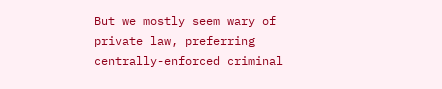But we mostly seem wary of private law, preferring centrally-enforced criminal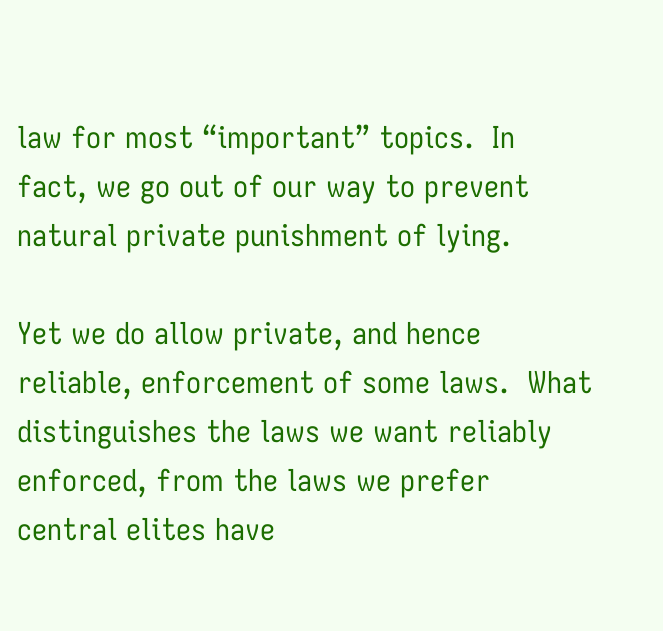law for most “important” topics.  In fact, we go out of our way to prevent natural private punishment of lying.

Yet we do allow private, and hence reliable, enforcement of some laws.  What distinguishes the laws we want reliably enforced, from the laws we prefer central elites have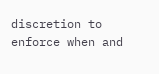discretion to enforce when and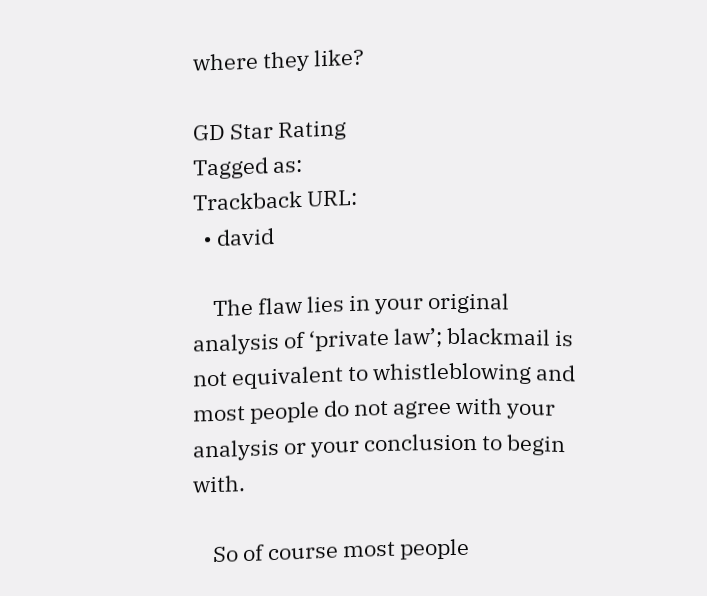where they like?

GD Star Rating
Tagged as:
Trackback URL:
  • david

    The flaw lies in your original analysis of ‘private law’; blackmail is not equivalent to whistleblowing and most people do not agree with your analysis or your conclusion to begin with.

    So of course most people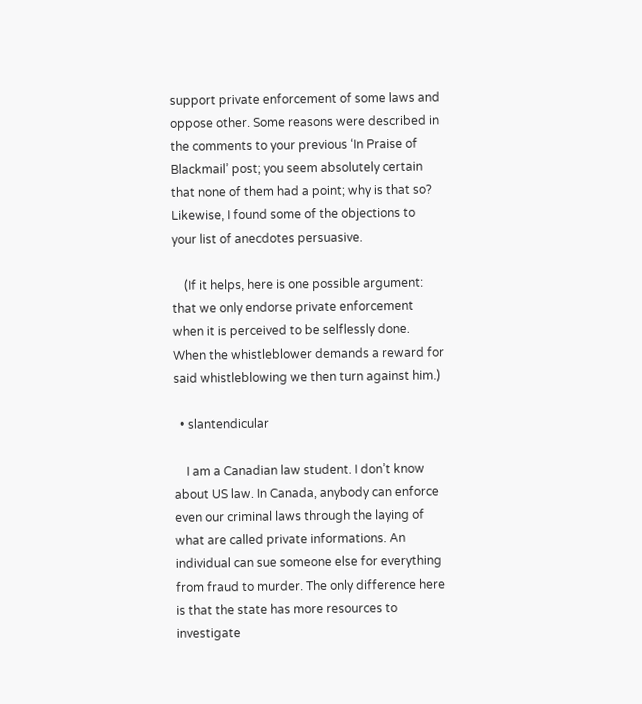support private enforcement of some laws and oppose other. Some reasons were described in the comments to your previous ‘In Praise of Blackmail’ post; you seem absolutely certain that none of them had a point; why is that so? Likewise, I found some of the objections to your list of anecdotes persuasive.

    (If it helps, here is one possible argument: that we only endorse private enforcement when it is perceived to be selflessly done. When the whistleblower demands a reward for said whistleblowing we then turn against him.)

  • slantendicular

    I am a Canadian law student. I don’t know about US law. In Canada, anybody can enforce even our criminal laws through the laying of what are called private informations. An individual can sue someone else for everything from fraud to murder. The only difference here is that the state has more resources to investigate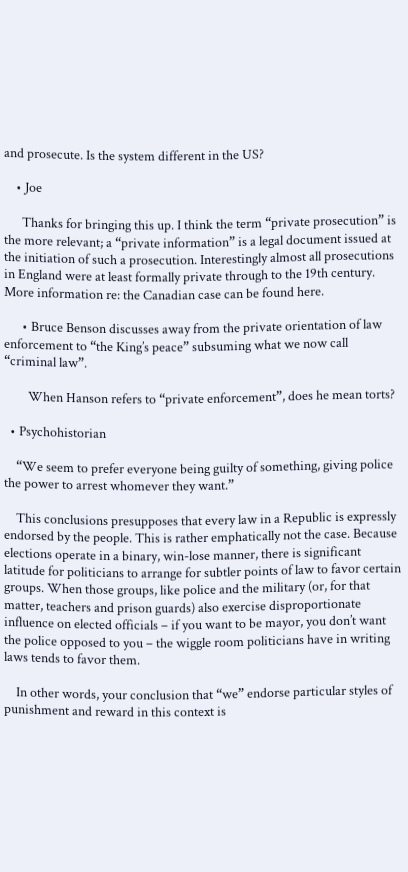and prosecute. Is the system different in the US?

    • Joe

      Thanks for bringing this up. I think the term “private prosecution” is the more relevant; a “private information” is a legal document issued at the initiation of such a prosecution. Interestingly almost all prosecutions in England were at least formally private through to the 19th century. More information re: the Canadian case can be found here.

      • Bruce Benson discusses away from the private orientation of law enforcement to “the King’s peace” subsuming what we now call “criminal law”.

        When Hanson refers to “private enforcement”, does he mean torts?

  • Psychohistorian

    “We seem to prefer everyone being guilty of something, giving police the power to arrest whomever they want.”

    This conclusions presupposes that every law in a Republic is expressly endorsed by the people. This is rather emphatically not the case. Because elections operate in a binary, win-lose manner, there is significant latitude for politicians to arrange for subtler points of law to favor certain groups. When those groups, like police and the military (or, for that matter, teachers and prison guards) also exercise disproportionate influence on elected officials – if you want to be mayor, you don’t want the police opposed to you – the wiggle room politicians have in writing laws tends to favor them.

    In other words, your conclusion that “we” endorse particular styles of punishment and reward in this context is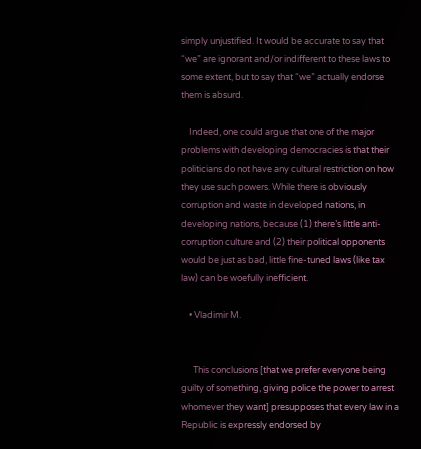simply unjustified. It would be accurate to say that “we” are ignorant and/or indifferent to these laws to some extent, but to say that “we” actually endorse them is absurd.

    Indeed, one could argue that one of the major problems with developing democracies is that their politicians do not have any cultural restriction on how they use such powers. While there is obviously corruption and waste in developed nations, in developing nations, because (1) there’s little anti-corruption culture and (2) their political opponents would be just as bad, little fine-tuned laws (like tax law) can be woefully inefficient.

    • Vladimir M.


      This conclusions [that we prefer everyone being guilty of something, giving police the power to arrest whomever they want] presupposes that every law in a Republic is expressly endorsed by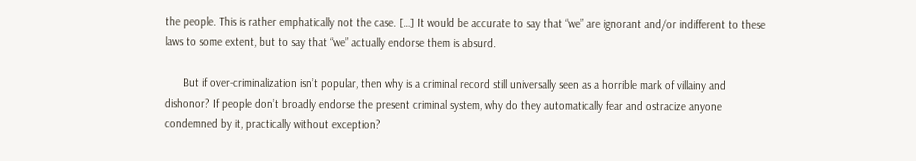the people. This is rather emphatically not the case. […] It would be accurate to say that “we” are ignorant and/or indifferent to these laws to some extent, but to say that “we” actually endorse them is absurd.

      But if over-criminalization isn’t popular, then why is a criminal record still universally seen as a horrible mark of villainy and dishonor? If people don’t broadly endorse the present criminal system, why do they automatically fear and ostracize anyone condemned by it, practically without exception?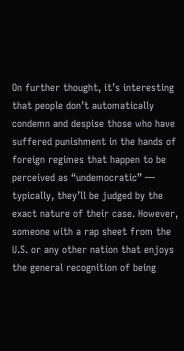On further thought, it’s interesting that people don’t automatically condemn and despise those who have suffered punishment in the hands of foreign regimes that happen to be perceived as “undemocratic” — typically, they’ll be judged by the exact nature of their case. However, someone with a rap sheet from the U.S. or any other nation that enjoys the general recognition of being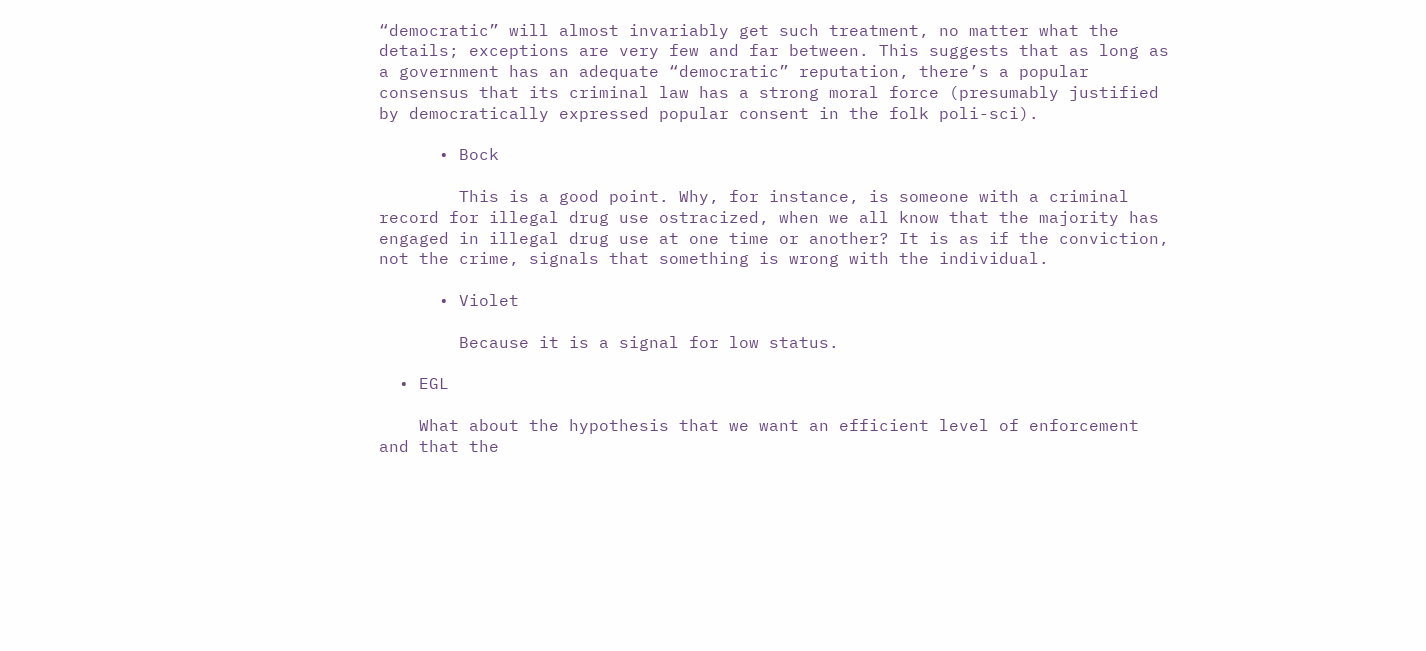“democratic” will almost invariably get such treatment, no matter what the details; exceptions are very few and far between. This suggests that as long as a government has an adequate “democratic” reputation, there’s a popular consensus that its criminal law has a strong moral force (presumably justified by democratically expressed popular consent in the folk poli-sci).

      • Bock

        This is a good point. Why, for instance, is someone with a criminal record for illegal drug use ostracized, when we all know that the majority has engaged in illegal drug use at one time or another? It is as if the conviction, not the crime, signals that something is wrong with the individual.

      • Violet

        Because it is a signal for low status.

  • EGL

    What about the hypothesis that we want an efficient level of enforcement and that the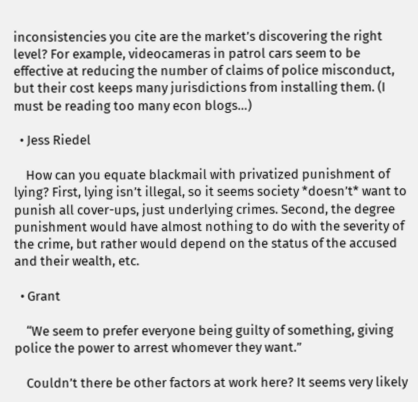inconsistencies you cite are the market’s discovering the right level? For example, videocameras in patrol cars seem to be effective at reducing the number of claims of police misconduct, but their cost keeps many jurisdictions from installing them. (I must be reading too many econ blogs…)

  • Jess Riedel

    How can you equate blackmail with privatized punishment of lying? First, lying isn’t illegal, so it seems society *doesn’t* want to punish all cover-ups, just underlying crimes. Second, the degree punishment would have almost nothing to do with the severity of the crime, but rather would depend on the status of the accused and their wealth, etc.

  • Grant

    “We seem to prefer everyone being guilty of something, giving police the power to arrest whomever they want.”

    Couldn’t there be other factors at work here? It seems very likely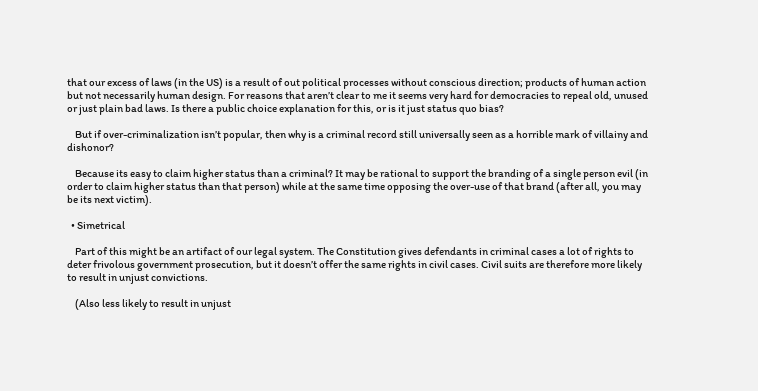that our excess of laws (in the US) is a result of out political processes without conscious direction; products of human action but not necessarily human design. For reasons that aren’t clear to me it seems very hard for democracies to repeal old, unused or just plain bad laws. Is there a public choice explanation for this, or is it just status quo bias?

    But if over-criminalization isn’t popular, then why is a criminal record still universally seen as a horrible mark of villainy and dishonor?

    Because its easy to claim higher status than a criminal? It may be rational to support the branding of a single person evil (in order to claim higher status than that person) while at the same time opposing the over-use of that brand (after all, you may be its next victim).

  • Simetrical

    Part of this might be an artifact of our legal system. The Constitution gives defendants in criminal cases a lot of rights to deter frivolous government prosecution, but it doesn’t offer the same rights in civil cases. Civil suits are therefore more likely to result in unjust convictions.

    (Also less likely to result in unjust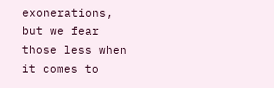exonerations, but we fear those less when it comes to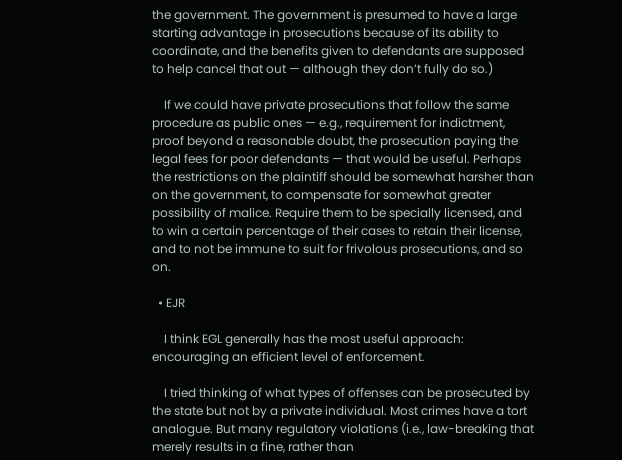the government. The government is presumed to have a large starting advantage in prosecutions because of its ability to coordinate, and the benefits given to defendants are supposed to help cancel that out — although they don’t fully do so.)

    If we could have private prosecutions that follow the same procedure as public ones — e.g., requirement for indictment, proof beyond a reasonable doubt, the prosecution paying the legal fees for poor defendants — that would be useful. Perhaps the restrictions on the plaintiff should be somewhat harsher than on the government, to compensate for somewhat greater possibility of malice. Require them to be specially licensed, and to win a certain percentage of their cases to retain their license, and to not be immune to suit for frivolous prosecutions, and so on.

  • EJR

    I think EGL generally has the most useful approach: encouraging an efficient level of enforcement.

    I tried thinking of what types of offenses can be prosecuted by the state but not by a private individual. Most crimes have a tort analogue. But many regulatory violations (i.e., law-breaking that merely results in a fine, rather than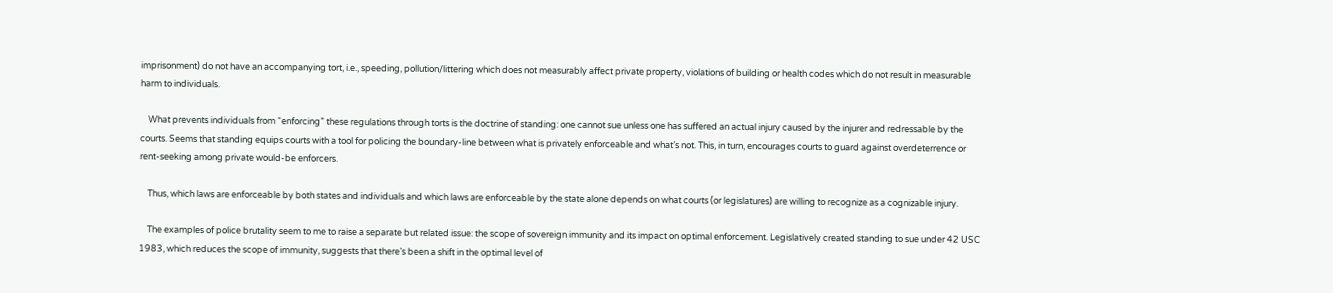imprisonment) do not have an accompanying tort, i.e., speeding, pollution/littering which does not measurably affect private property, violations of building or health codes which do not result in measurable harm to individuals.

    What prevents individuals from “enforcing” these regulations through torts is the doctrine of standing: one cannot sue unless one has suffered an actual injury caused by the injurer and redressable by the courts. Seems that standing equips courts with a tool for policing the boundary-line between what is privately enforceable and what’s not. This, in turn, encourages courts to guard against overdeterrence or rent-seeking among private would-be enforcers.

    Thus, which laws are enforceable by both states and individuals and which laws are enforceable by the state alone depends on what courts (or legislatures) are willing to recognize as a cognizable injury.

    The examples of police brutality seem to me to raise a separate but related issue: the scope of sovereign immunity and its impact on optimal enforcement. Legislatively created standing to sue under 42 USC 1983, which reduces the scope of immunity, suggests that there’s been a shift in the optimal level of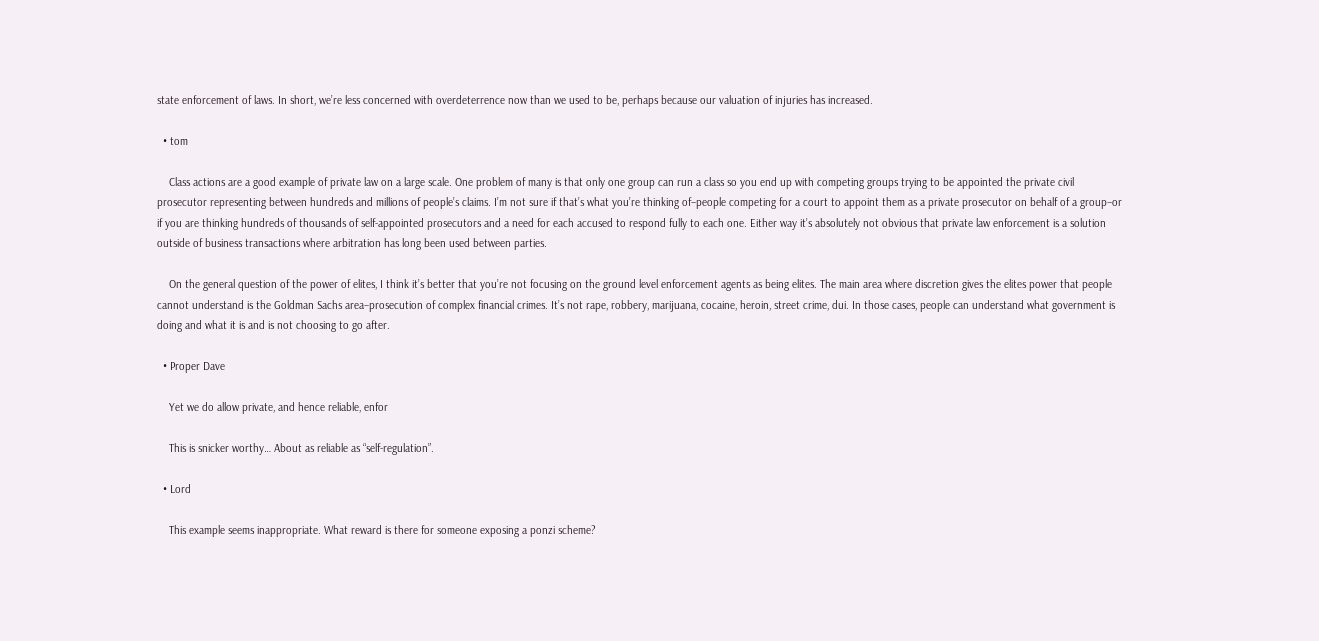state enforcement of laws. In short, we’re less concerned with overdeterrence now than we used to be, perhaps because our valuation of injuries has increased.

  • tom

    Class actions are a good example of private law on a large scale. One problem of many is that only one group can run a class so you end up with competing groups trying to be appointed the private civil prosecutor representing between hundreds and millions of people’s claims. I’m not sure if that’s what you’re thinking of–people competing for a court to appoint them as a private prosecutor on behalf of a group–or if you are thinking hundreds of thousands of self-appointed prosecutors and a need for each accused to respond fully to each one. Either way it’s absolutely not obvious that private law enforcement is a solution outside of business transactions where arbitration has long been used between parties.

    On the general question of the power of elites, I think it’s better that you’re not focusing on the ground level enforcement agents as being elites. The main area where discretion gives the elites power that people cannot understand is the Goldman Sachs area–prosecution of complex financial crimes. It’s not rape, robbery, marijuana, cocaine, heroin, street crime, dui. In those cases, people can understand what government is doing and what it is and is not choosing to go after.

  • Proper Dave

    Yet we do allow private, and hence reliable, enfor

    This is snicker worthy… About as reliable as “self-regulation”.

  • Lord

    This example seems inappropriate. What reward is there for someone exposing a ponzi scheme?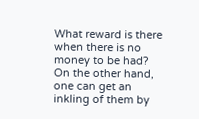What reward is there when there is no money to be had? On the other hand, one can get an inkling of them by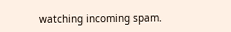watching incoming spam.